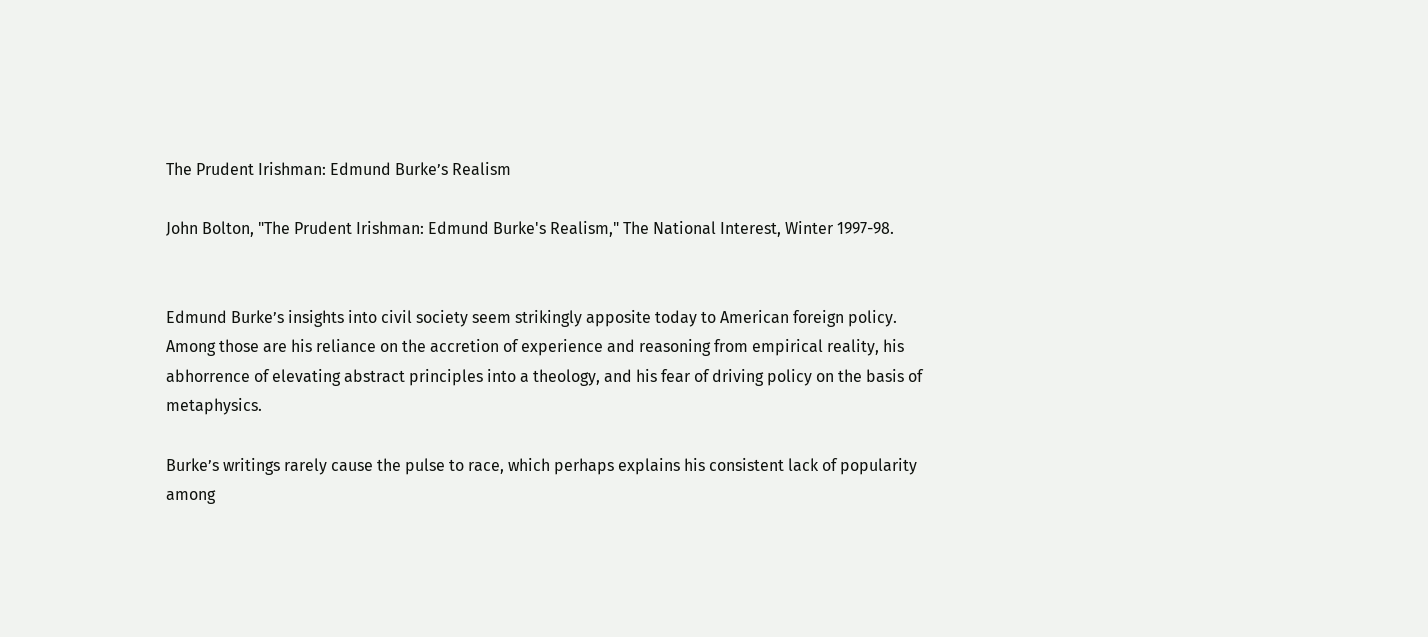The Prudent Irishman: Edmund Burke’s Realism

John Bolton, "The Prudent Irishman: Edmund Burke's Realism," The National Interest, Winter 1997-98.


Edmund Burke’s insights into civil society seem strikingly apposite today to American foreign policy. Among those are his reliance on the accretion of experience and reasoning from empirical reality, his abhorrence of elevating abstract principles into a theology, and his fear of driving policy on the basis of metaphysics.

Burke’s writings rarely cause the pulse to race, which perhaps explains his consistent lack of popularity among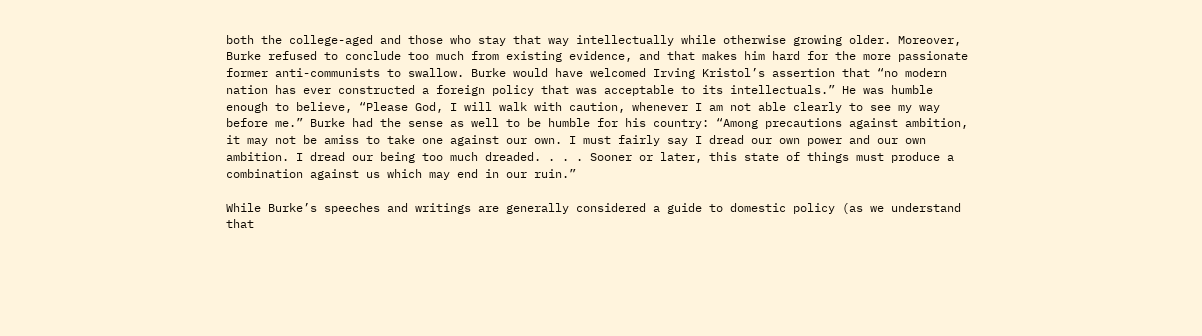both the college-aged and those who stay that way intellectually while otherwise growing older. Moreover, Burke refused to conclude too much from existing evidence, and that makes him hard for the more passionate former anti-communists to swallow. Burke would have welcomed Irving Kristol’s assertion that “no modern nation has ever constructed a foreign policy that was acceptable to its intellectuals.” He was humble enough to believe, “Please God, I will walk with caution, whenever I am not able clearly to see my way before me.” Burke had the sense as well to be humble for his country: “Among precautions against ambition, it may not be amiss to take one against our own. I must fairly say I dread our own power and our own ambition. I dread our being too much dreaded. . . . Sooner or later, this state of things must produce a combination against us which may end in our ruin.”

While Burke’s speeches and writings are generally considered a guide to domestic policy (as we understand that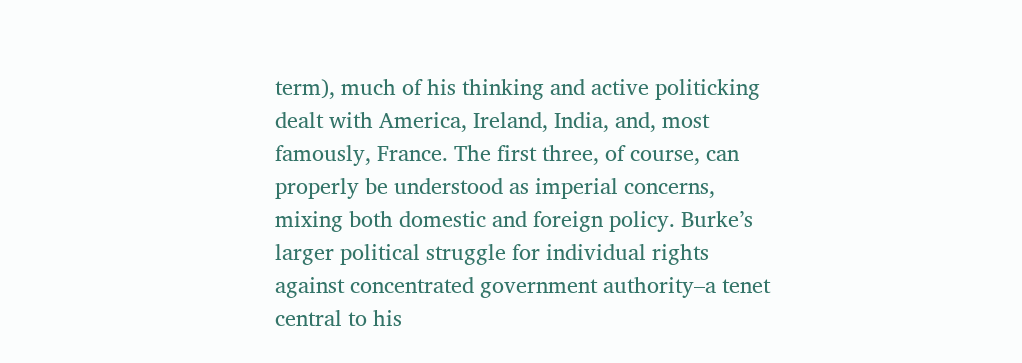term), much of his thinking and active politicking dealt with America, Ireland, India, and, most famously, France. The first three, of course, can properly be understood as imperial concerns, mixing both domestic and foreign policy. Burke’s larger political struggle for individual rights against concentrated government authority–a tenet central to his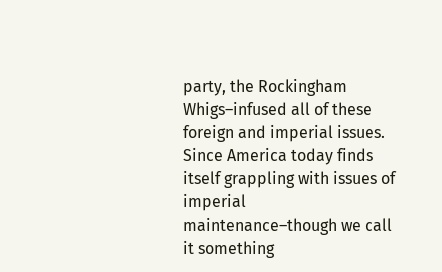party, the Rockingham Whigs–infused all of these foreign and imperial issues. Since America today finds itself grappling with issues of imperial maintenance–though we call it something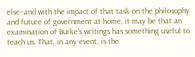else–and with the impact of that task on the philosophy and future of government at home, it may be that an examination of Burke’s writings has something useful to teach us. That, in any event, is the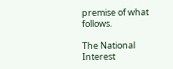premise of what follows.

The National Interest